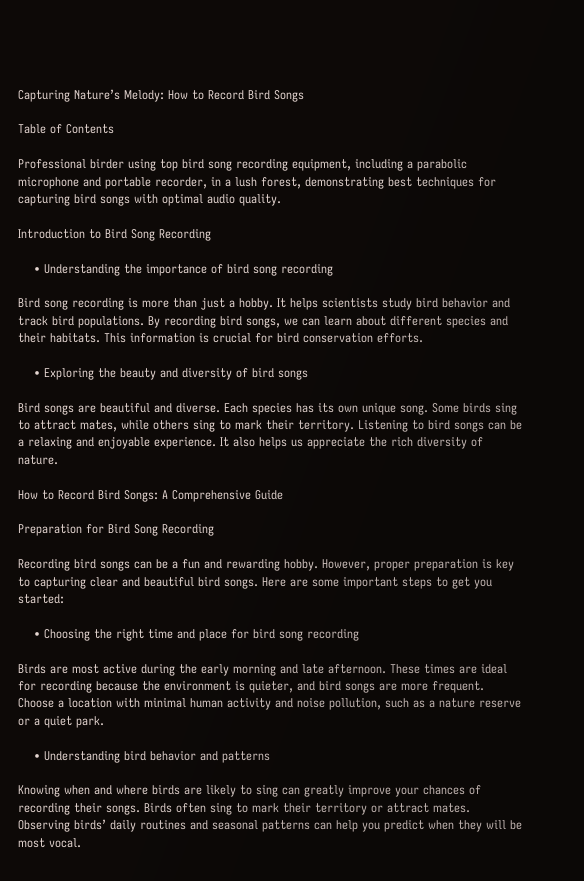Capturing Nature’s Melody: How to Record Bird Songs

Table of Contents

Professional birder using top bird song recording equipment, including a parabolic microphone and portable recorder, in a lush forest, demonstrating best techniques for capturing bird songs with optimal audio quality.

Introduction to Bird Song Recording

    • Understanding the importance of bird song recording

Bird song recording is more than just a hobby. It helps scientists study bird behavior and track bird populations. By recording bird songs, we can learn about different species and their habitats. This information is crucial for bird conservation efforts.

    • Exploring the beauty and diversity of bird songs

Bird songs are beautiful and diverse. Each species has its own unique song. Some birds sing to attract mates, while others sing to mark their territory. Listening to bird songs can be a relaxing and enjoyable experience. It also helps us appreciate the rich diversity of nature.

How to Record Bird Songs: A Comprehensive Guide

Preparation for Bird Song Recording

Recording bird songs can be a fun and rewarding hobby. However, proper preparation is key to capturing clear and beautiful bird songs. Here are some important steps to get you started:

    • Choosing the right time and place for bird song recording

Birds are most active during the early morning and late afternoon. These times are ideal for recording because the environment is quieter, and bird songs are more frequent. Choose a location with minimal human activity and noise pollution, such as a nature reserve or a quiet park.

    • Understanding bird behavior and patterns

Knowing when and where birds are likely to sing can greatly improve your chances of recording their songs. Birds often sing to mark their territory or attract mates. Observing birds’ daily routines and seasonal patterns can help you predict when they will be most vocal.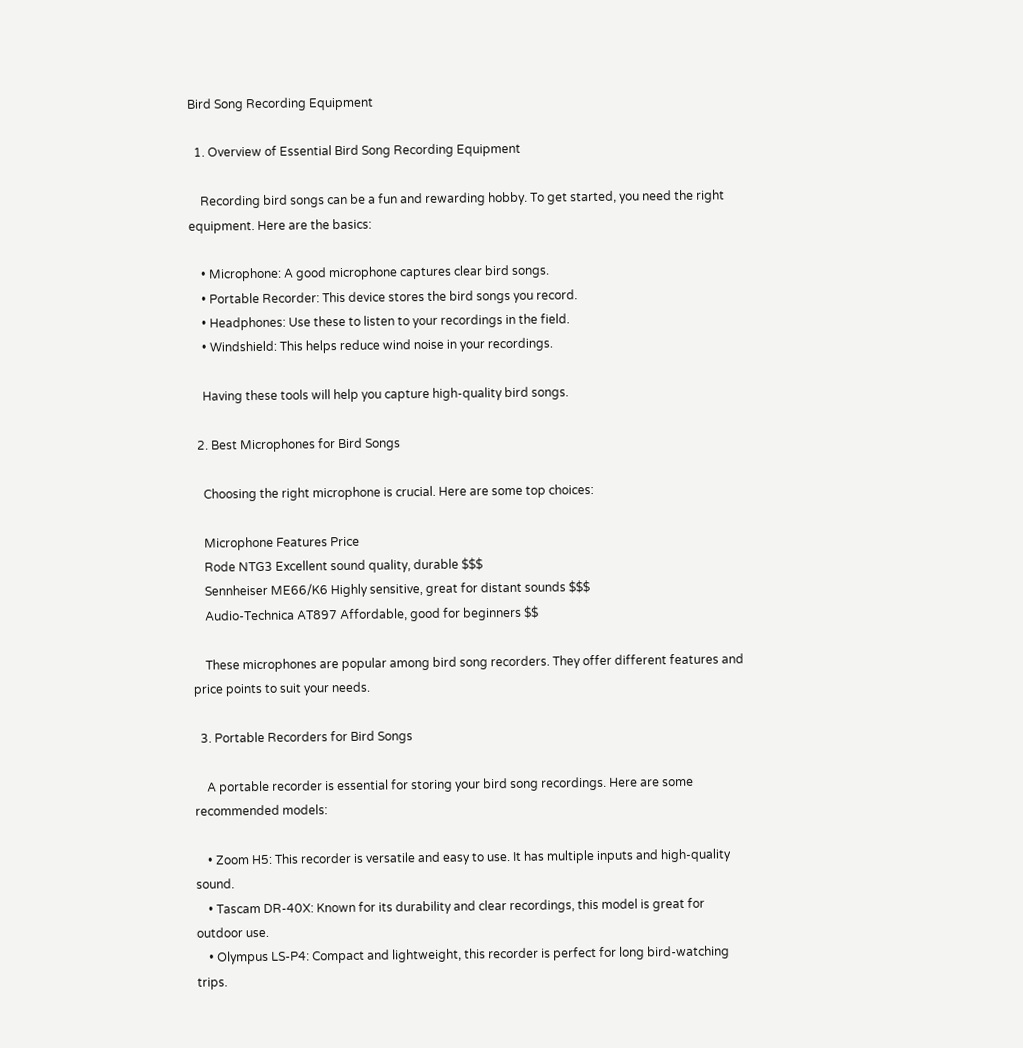Bird Song Recording Equipment

  1. Overview of Essential Bird Song Recording Equipment

    Recording bird songs can be a fun and rewarding hobby. To get started, you need the right equipment. Here are the basics:

    • Microphone: A good microphone captures clear bird songs.
    • Portable Recorder: This device stores the bird songs you record.
    • Headphones: Use these to listen to your recordings in the field.
    • Windshield: This helps reduce wind noise in your recordings.

    Having these tools will help you capture high-quality bird songs.

  2. Best Microphones for Bird Songs

    Choosing the right microphone is crucial. Here are some top choices:

    Microphone Features Price
    Rode NTG3 Excellent sound quality, durable $$$
    Sennheiser ME66/K6 Highly sensitive, great for distant sounds $$$
    Audio-Technica AT897 Affordable, good for beginners $$

    These microphones are popular among bird song recorders. They offer different features and price points to suit your needs.

  3. Portable Recorders for Bird Songs

    A portable recorder is essential for storing your bird song recordings. Here are some recommended models:

    • Zoom H5: This recorder is versatile and easy to use. It has multiple inputs and high-quality sound.
    • Tascam DR-40X: Known for its durability and clear recordings, this model is great for outdoor use.
    • Olympus LS-P4: Compact and lightweight, this recorder is perfect for long bird-watching trips.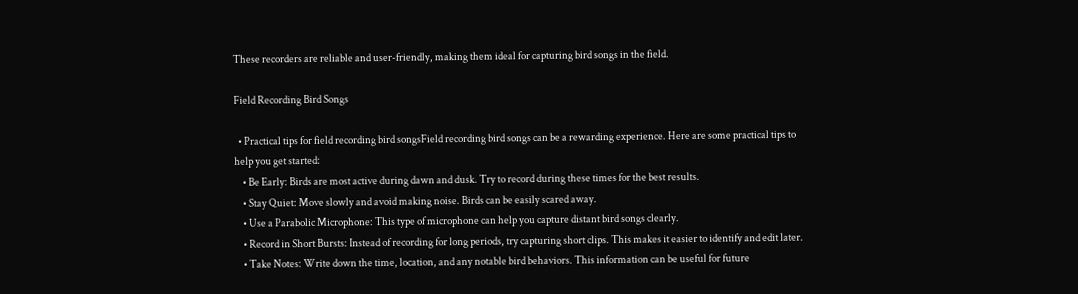These recorders are reliable and user-friendly, making them ideal for capturing bird songs in the field.

Field Recording Bird Songs

  • Practical tips for field recording bird songsField recording bird songs can be a rewarding experience. Here are some practical tips to help you get started:
    • Be Early: Birds are most active during dawn and dusk. Try to record during these times for the best results.
    • Stay Quiet: Move slowly and avoid making noise. Birds can be easily scared away.
    • Use a Parabolic Microphone: This type of microphone can help you capture distant bird songs clearly.
    • Record in Short Bursts: Instead of recording for long periods, try capturing short clips. This makes it easier to identify and edit later.
    • Take Notes: Write down the time, location, and any notable bird behaviors. This information can be useful for future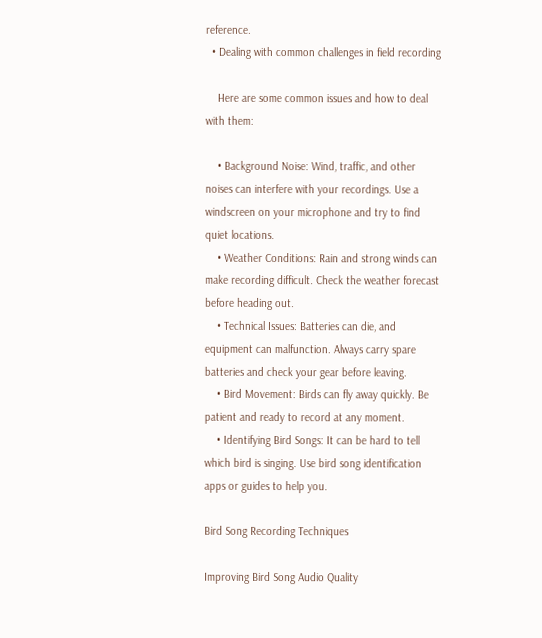reference.
  • Dealing with common challenges in field recording

    Here are some common issues and how to deal with them:

    • Background Noise: Wind, traffic, and other noises can interfere with your recordings. Use a windscreen on your microphone and try to find quiet locations.
    • Weather Conditions: Rain and strong winds can make recording difficult. Check the weather forecast before heading out.
    • Technical Issues: Batteries can die, and equipment can malfunction. Always carry spare batteries and check your gear before leaving.
    • Bird Movement: Birds can fly away quickly. Be patient and ready to record at any moment.
    • Identifying Bird Songs: It can be hard to tell which bird is singing. Use bird song identification apps or guides to help you.

Bird Song Recording Techniques

Improving Bird Song Audio Quality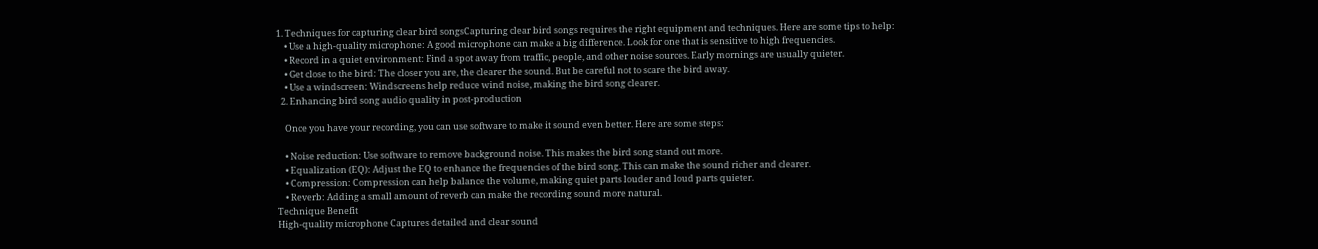1. Techniques for capturing clear bird songsCapturing clear bird songs requires the right equipment and techniques. Here are some tips to help:
    • Use a high-quality microphone: A good microphone can make a big difference. Look for one that is sensitive to high frequencies.
    • Record in a quiet environment: Find a spot away from traffic, people, and other noise sources. Early mornings are usually quieter.
    • Get close to the bird: The closer you are, the clearer the sound. But be careful not to scare the bird away.
    • Use a windscreen: Windscreens help reduce wind noise, making the bird song clearer.
  2. Enhancing bird song audio quality in post-production

    Once you have your recording, you can use software to make it sound even better. Here are some steps:

    • Noise reduction: Use software to remove background noise. This makes the bird song stand out more.
    • Equalization (EQ): Adjust the EQ to enhance the frequencies of the bird song. This can make the sound richer and clearer.
    • Compression: Compression can help balance the volume, making quiet parts louder and loud parts quieter.
    • Reverb: Adding a small amount of reverb can make the recording sound more natural.
Technique Benefit
High-quality microphone Captures detailed and clear sound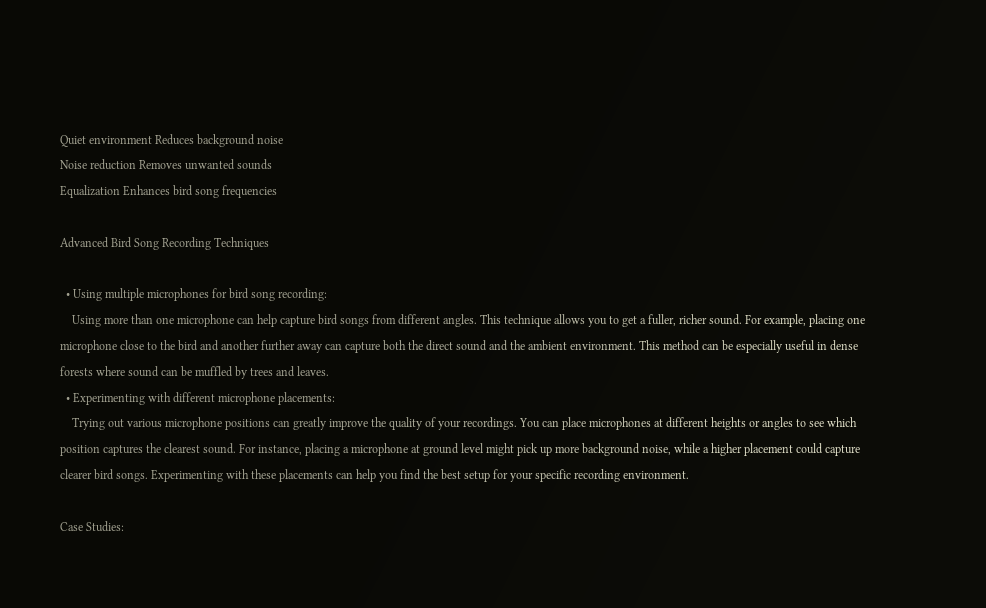Quiet environment Reduces background noise
Noise reduction Removes unwanted sounds
Equalization Enhances bird song frequencies

Advanced Bird Song Recording Techniques

  • Using multiple microphones for bird song recording:
    Using more than one microphone can help capture bird songs from different angles. This technique allows you to get a fuller, richer sound. For example, placing one microphone close to the bird and another further away can capture both the direct sound and the ambient environment. This method can be especially useful in dense forests where sound can be muffled by trees and leaves.
  • Experimenting with different microphone placements:
    Trying out various microphone positions can greatly improve the quality of your recordings. You can place microphones at different heights or angles to see which position captures the clearest sound. For instance, placing a microphone at ground level might pick up more background noise, while a higher placement could capture clearer bird songs. Experimenting with these placements can help you find the best setup for your specific recording environment.

Case Studies: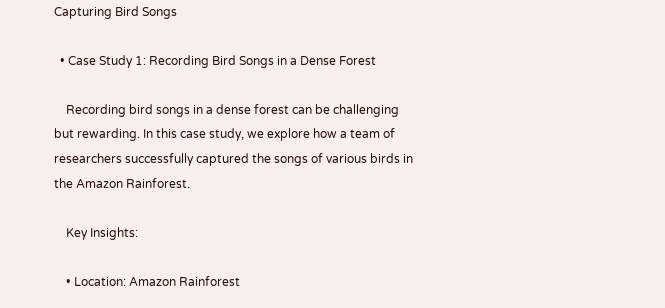Capturing Bird Songs

  • Case Study 1: Recording Bird Songs in a Dense Forest

    Recording bird songs in a dense forest can be challenging but rewarding. In this case study, we explore how a team of researchers successfully captured the songs of various birds in the Amazon Rainforest.

    Key Insights:

    • Location: Amazon Rainforest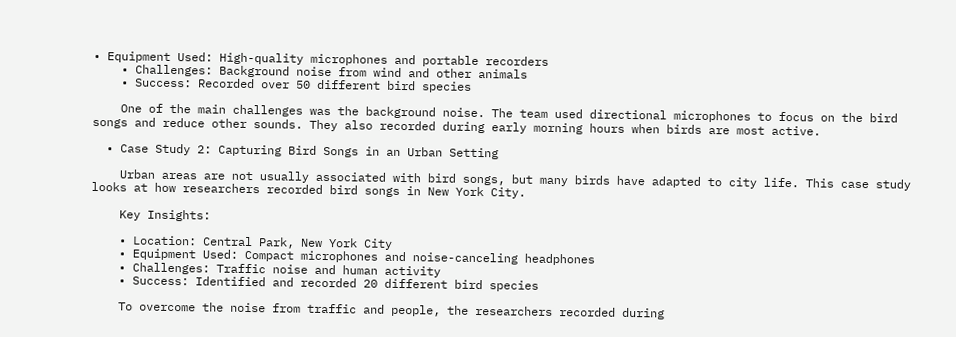• Equipment Used: High-quality microphones and portable recorders
    • Challenges: Background noise from wind and other animals
    • Success: Recorded over 50 different bird species

    One of the main challenges was the background noise. The team used directional microphones to focus on the bird songs and reduce other sounds. They also recorded during early morning hours when birds are most active.

  • Case Study 2: Capturing Bird Songs in an Urban Setting

    Urban areas are not usually associated with bird songs, but many birds have adapted to city life. This case study looks at how researchers recorded bird songs in New York City.

    Key Insights:

    • Location: Central Park, New York City
    • Equipment Used: Compact microphones and noise-canceling headphones
    • Challenges: Traffic noise and human activity
    • Success: Identified and recorded 20 different bird species

    To overcome the noise from traffic and people, the researchers recorded during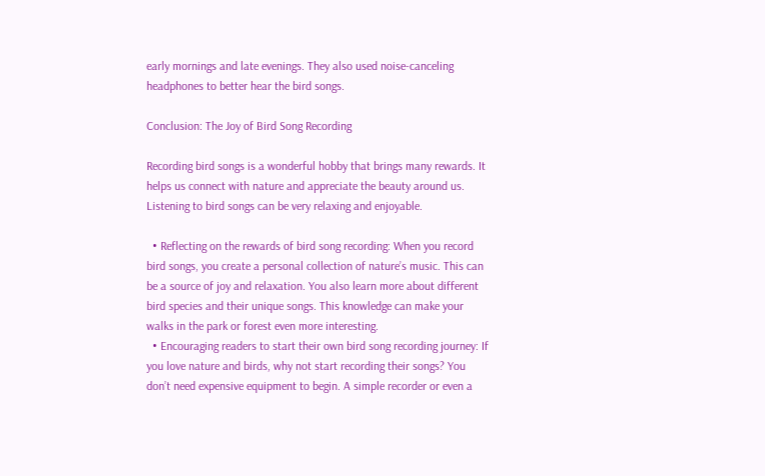early mornings and late evenings. They also used noise-canceling headphones to better hear the bird songs.

Conclusion: The Joy of Bird Song Recording

Recording bird songs is a wonderful hobby that brings many rewards. It helps us connect with nature and appreciate the beauty around us. Listening to bird songs can be very relaxing and enjoyable.

  • Reflecting on the rewards of bird song recording: When you record bird songs, you create a personal collection of nature’s music. This can be a source of joy and relaxation. You also learn more about different bird species and their unique songs. This knowledge can make your walks in the park or forest even more interesting.
  • Encouraging readers to start their own bird song recording journey: If you love nature and birds, why not start recording their songs? You don’t need expensive equipment to begin. A simple recorder or even a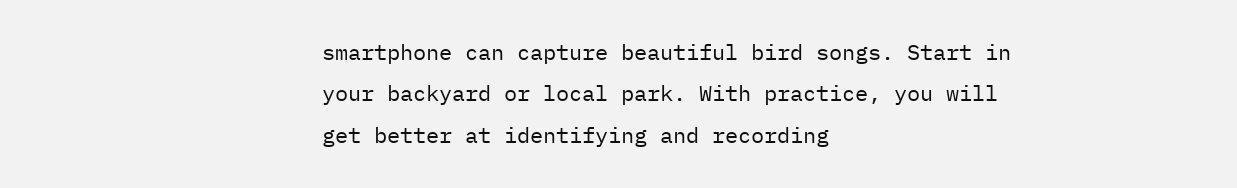smartphone can capture beautiful bird songs. Start in your backyard or local park. With practice, you will get better at identifying and recording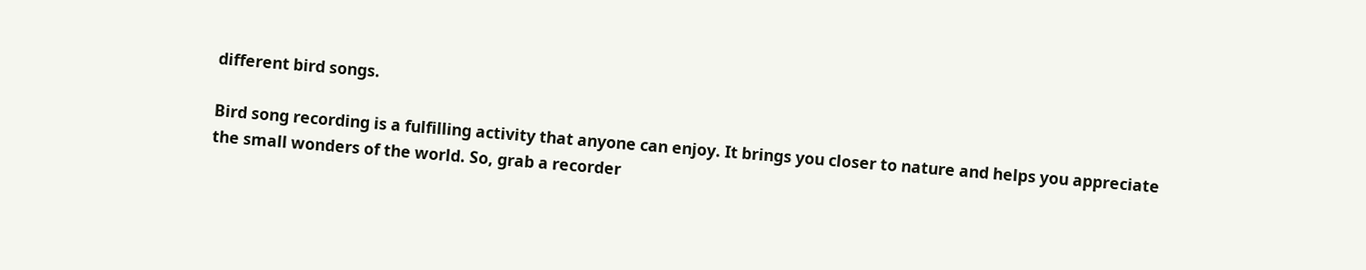different bird songs.

Bird song recording is a fulfilling activity that anyone can enjoy. It brings you closer to nature and helps you appreciate the small wonders of the world. So, grab a recorder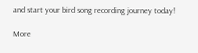and start your bird song recording journey today!

More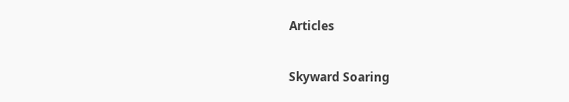Articles

Skyward Soaring